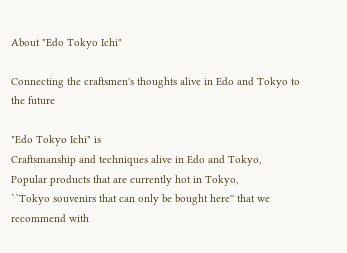About "Edo Tokyo Ichi"

Connecting the craftsmen's thoughts alive in Edo and Tokyo to the future

"Edo Tokyo Ichi" is
Craftsmanship and techniques alive in Edo and Tokyo,
Popular products that are currently hot in Tokyo,
``Tokyo souvenirs that can only be bought here'' that we recommend with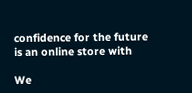confidence for the future
is an online store with

We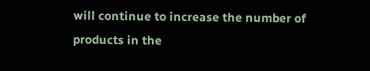will continue to increase the number of products in the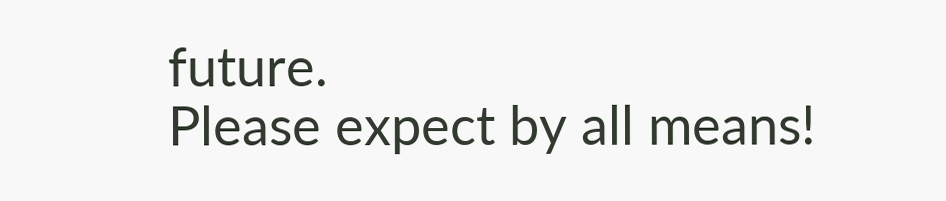future.
Please expect by all means!